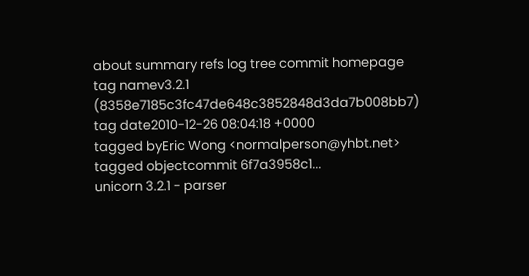about summary refs log tree commit homepage
tag namev3.2.1 (8358e7185c3fc47de648c3852848d3da7b008bb7)
tag date2010-12-26 08:04:18 +0000
tagged byEric Wong <normalperson@yhbt.net>
tagged objectcommit 6f7a3958c1...
unicorn 3.2.1 - parser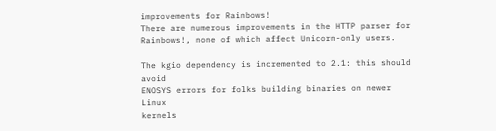improvements for Rainbows!
There are numerous improvements in the HTTP parser for
Rainbows!, none of which affect Unicorn-only users.

The kgio dependency is incremented to 2.1: this should avoid
ENOSYS errors for folks building binaries on newer Linux
kernels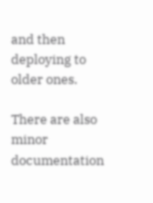and then deploying to older ones.

There are also minor documentation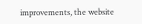improvements, the website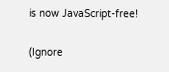is now JavaScript-free!

(Ignore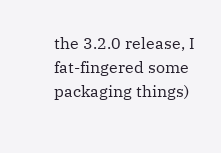the 3.2.0 release, I fat-fingered some packaging things)